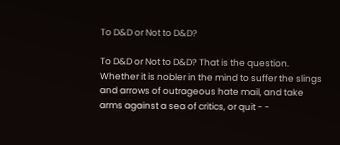To D&D or Not to D&D?

To D&D or Not to D&D? That is the question. Whether it is nobler in the mind to suffer the slings and arrows of outrageous hate mail, and take arms against a sea of critics, or quit - -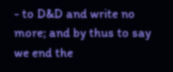- to D&D and write no more; and by thus to say we end the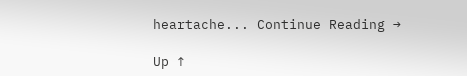heartache... Continue Reading →

Up ↑